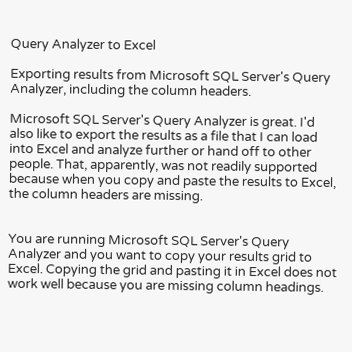Query Analyzer to Excel

Exporting results from Microsoft SQL Server's Query Analyzer, including the column headers.

Microsoft SQL Server's Query Analyzer is great. I'd also like to export the results as a file that I can load into Excel and analyze further or hand off to other people. That, apparently, was not readily supported because when you copy and paste the results to Excel, the column headers are missing.


You are running Microsoft SQL Server's Query Analyzer and you want to copy your results grid to Excel. Copying the grid and pasting it in Excel does not work well because you are missing column headings.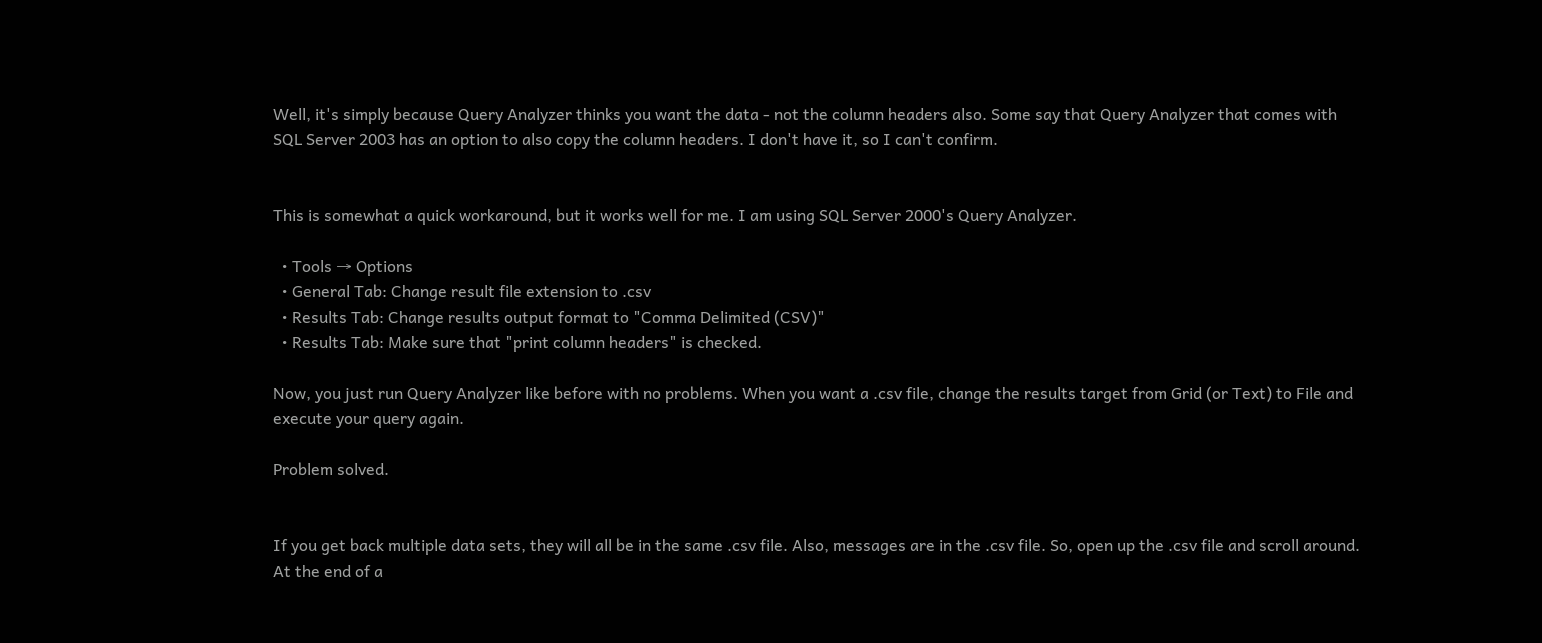Well, it's simply because Query Analyzer thinks you want the data - not the column headers also. Some say that Query Analyzer that comes with SQL Server 2003 has an option to also copy the column headers. I don't have it, so I can't confirm.


This is somewhat a quick workaround, but it works well for me. I am using SQL Server 2000's Query Analyzer.

  • Tools → Options
  • General Tab: Change result file extension to .csv
  • Results Tab: Change results output format to "Comma Delimited (CSV)"
  • Results Tab: Make sure that "print column headers" is checked.

Now, you just run Query Analyzer like before with no problems. When you want a .csv file, change the results target from Grid (or Text) to File and execute your query again.

Problem solved.


If you get back multiple data sets, they will all be in the same .csv file. Also, messages are in the .csv file. So, open up the .csv file and scroll around. At the end of a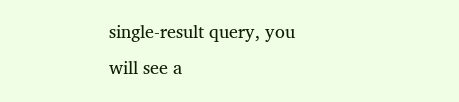single-result query, you will see a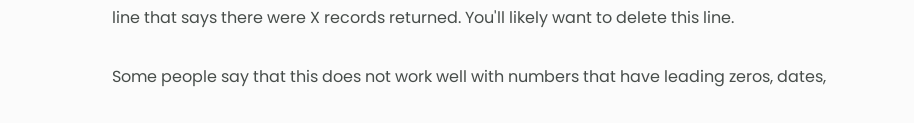line that says there were X records returned. You'll likely want to delete this line.

Some people say that this does not work well with numbers that have leading zeros, dates,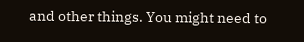and other things. You might need to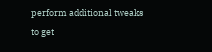perform additional tweaks to get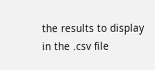the results to display in the .csv file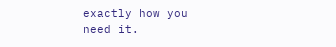exactly how you need it.